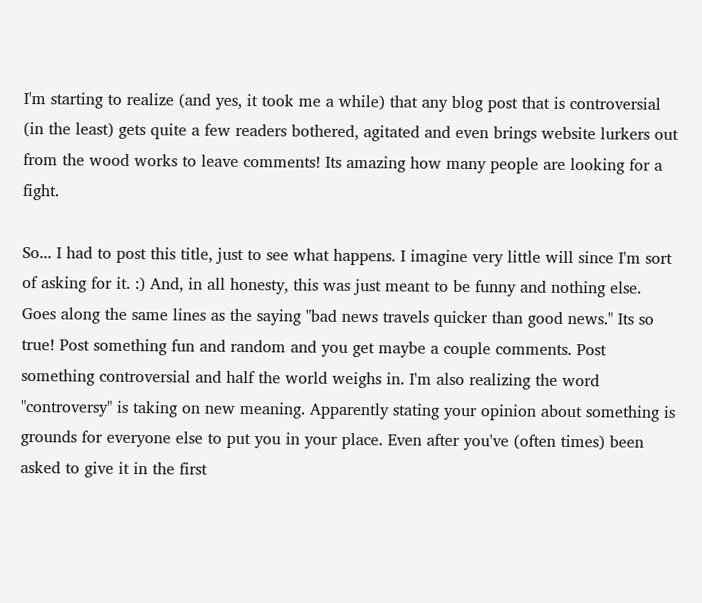I'm starting to realize (and yes, it took me a while) that any blog post that is controversial (in the least) gets quite a few readers bothered, agitated and even brings website lurkers out from the wood works to leave comments! Its amazing how many people are looking for a fight.

So... I had to post this title, just to see what happens. I imagine very little will since I'm sort of asking for it. :) And, in all honesty, this was just meant to be funny and nothing else.
Goes along the same lines as the saying "bad news travels quicker than good news." Its so true! Post something fun and random and you get maybe a couple comments. Post something controversial and half the world weighs in. I'm also realizing the word "controversy" is taking on new meaning. Apparently stating your opinion about something is grounds for everyone else to put you in your place. Even after you've (often times) been asked to give it in the first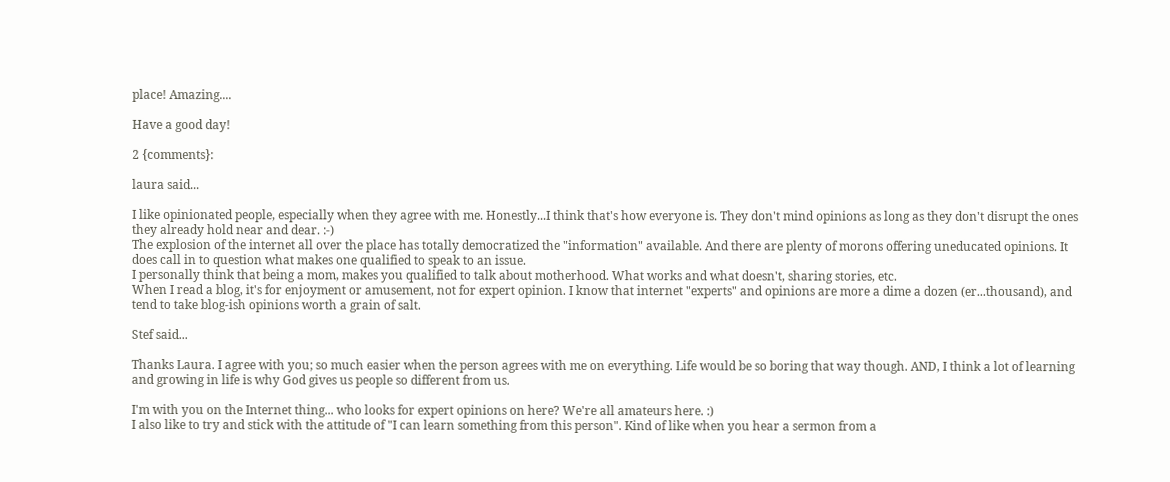place! Amazing....

Have a good day!

2 {comments}:

laura said...

I like opinionated people, especially when they agree with me. Honestly...I think that's how everyone is. They don't mind opinions as long as they don't disrupt the ones they already hold near and dear. :-)
The explosion of the internet all over the place has totally democratized the "information" available. And there are plenty of morons offering uneducated opinions. It does call in to question what makes one qualified to speak to an issue.
I personally think that being a mom, makes you qualified to talk about motherhood. What works and what doesn't, sharing stories, etc.
When I read a blog, it's for enjoyment or amusement, not for expert opinion. I know that internet "experts" and opinions are more a dime a dozen (er...thousand), and tend to take blog-ish opinions worth a grain of salt.

Stef said...

Thanks Laura. I agree with you; so much easier when the person agrees with me on everything. Life would be so boring that way though. AND, I think a lot of learning and growing in life is why God gives us people so different from us.

I'm with you on the Internet thing... who looks for expert opinions on here? We're all amateurs here. :)
I also like to try and stick with the attitude of "I can learn something from this person". Kind of like when you hear a sermon from a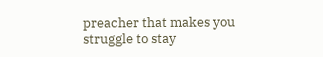preacher that makes you struggle to stay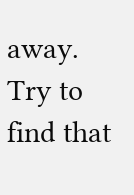away. Try to find that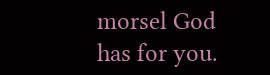morsel God has for you.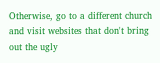Otherwise, go to a different church and visit websites that don't bring out the ugly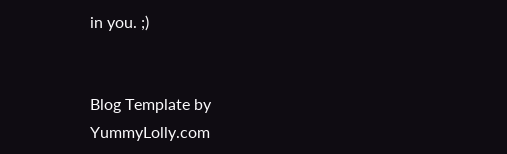in you. ;)


Blog Template by YummyLolly.com